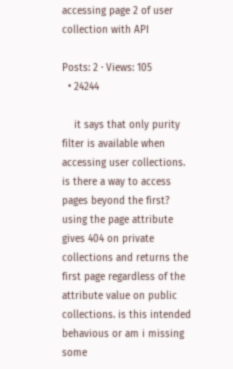accessing page 2 of user collection with API

Posts: 2 · Views: 105
  • 24244

    it says that only purity filter is available when accessing user collections. is there a way to access pages beyond the first? using the page attribute gives 404 on private collections and returns the first page regardless of the attribute value on public collections. is this intended behavious or am i missing some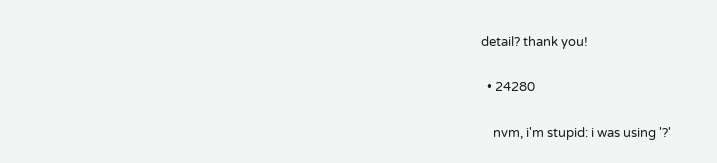detail? thank you!

  • 24280

    nvm, i'm stupid: i was using '?'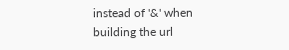instead of '&' when building the url